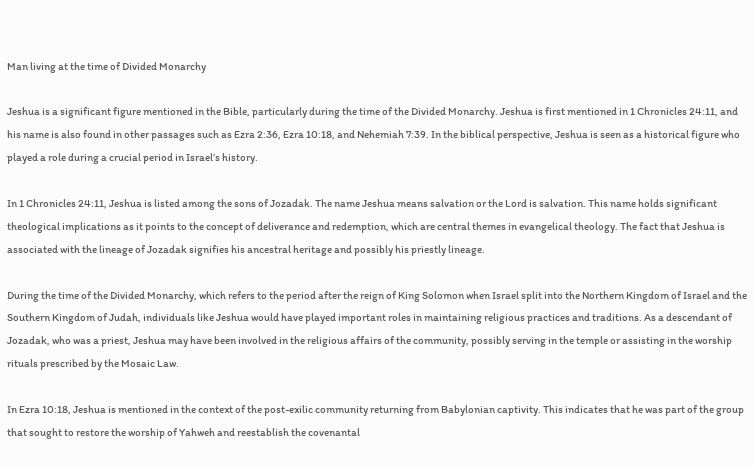Man living at the time of Divided Monarchy

Jeshua is a significant figure mentioned in the Bible, particularly during the time of the Divided Monarchy. Jeshua is first mentioned in 1 Chronicles 24:11, and his name is also found in other passages such as Ezra 2:36, Ezra 10:18, and Nehemiah 7:39. In the biblical perspective, Jeshua is seen as a historical figure who played a role during a crucial period in Israel’s history.

In 1 Chronicles 24:11, Jeshua is listed among the sons of Jozadak. The name Jeshua means salvation or the Lord is salvation. This name holds significant theological implications as it points to the concept of deliverance and redemption, which are central themes in evangelical theology. The fact that Jeshua is associated with the lineage of Jozadak signifies his ancestral heritage and possibly his priestly lineage.

During the time of the Divided Monarchy, which refers to the period after the reign of King Solomon when Israel split into the Northern Kingdom of Israel and the Southern Kingdom of Judah, individuals like Jeshua would have played important roles in maintaining religious practices and traditions. As a descendant of Jozadak, who was a priest, Jeshua may have been involved in the religious affairs of the community, possibly serving in the temple or assisting in the worship rituals prescribed by the Mosaic Law.

In Ezra 10:18, Jeshua is mentioned in the context of the post-exilic community returning from Babylonian captivity. This indicates that he was part of the group that sought to restore the worship of Yahweh and reestablish the covenantal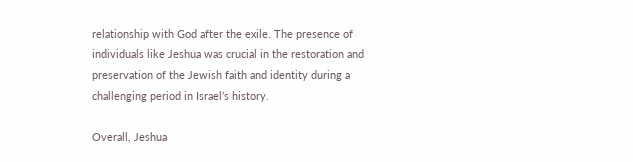relationship with God after the exile. The presence of individuals like Jeshua was crucial in the restoration and preservation of the Jewish faith and identity during a challenging period in Israel’s history.

Overall, Jeshua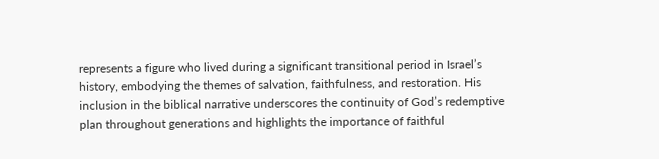represents a figure who lived during a significant transitional period in Israel’s history, embodying the themes of salvation, faithfulness, and restoration. His inclusion in the biblical narrative underscores the continuity of God’s redemptive plan throughout generations and highlights the importance of faithful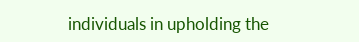individuals in upholding the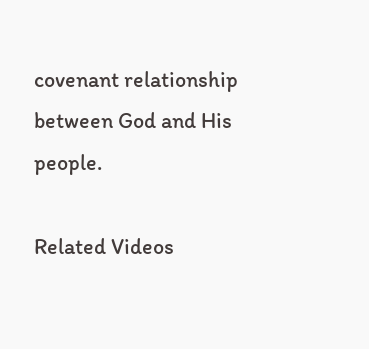covenant relationship between God and His people.

Related Videos